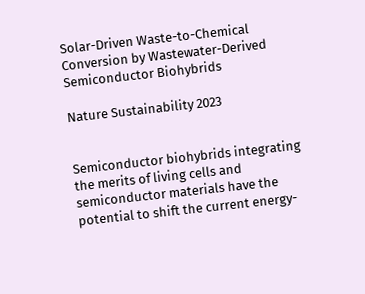Solar-Driven Waste-to-Chemical Conversion by Wastewater-Derived Semiconductor Biohybrids

Nature Sustainability 2023


Semiconductor biohybrids integrating the merits of living cells and semiconductor materials have the potential to shift the current energy-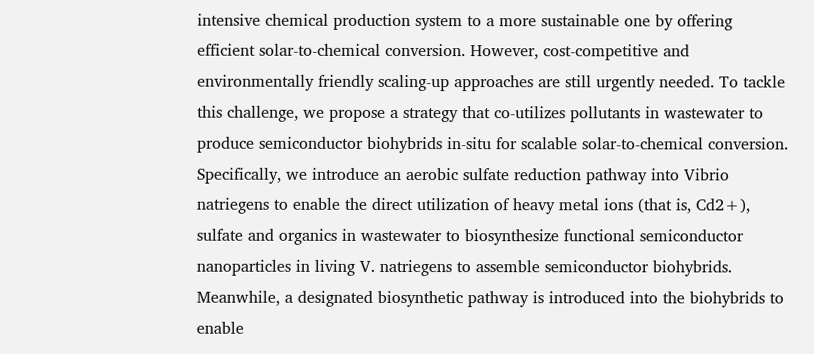intensive chemical production system to a more sustainable one by offering efficient solar-to-chemical conversion. However, cost-competitive and environmentally friendly scaling-up approaches are still urgently needed. To tackle this challenge, we propose a strategy that co-utilizes pollutants in wastewater to produce semiconductor biohybrids in-situ for scalable solar-to-chemical conversion. Specifically, we introduce an aerobic sulfate reduction pathway into Vibrio natriegens to enable the direct utilization of heavy metal ions (that is, Cd2+), sulfate and organics in wastewater to biosynthesize functional semiconductor nanoparticles in living V. natriegens to assemble semiconductor biohybrids. Meanwhile, a designated biosynthetic pathway is introduced into the biohybrids to enable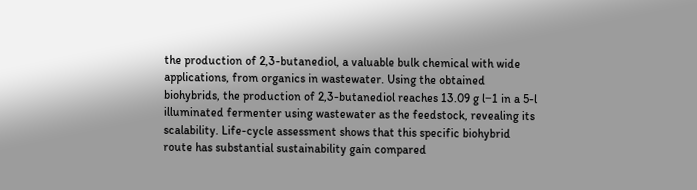the production of 2,3-butanediol, a valuable bulk chemical with wide applications, from organics in wastewater. Using the obtained biohybrids, the production of 2,3-butanediol reaches 13.09 g l−1 in a 5-l illuminated fermenter using wastewater as the feedstock, revealing its scalability. Life-cycle assessment shows that this specific biohybrid route has substantial sustainability gain compared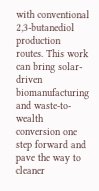with conventional 2,3-butanediol production routes. This work can bring solar-driven biomanufacturing and waste-to-wealth conversion one step forward and pave the way to cleaner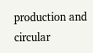production and circular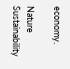economy.

Nature Sustainability